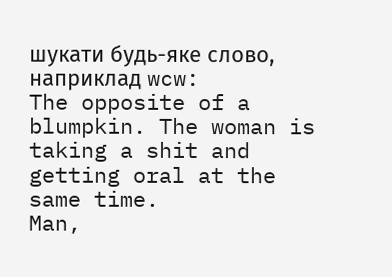шукати будь-яке слово, наприклад wcw:
The opposite of a blumpkin. The woman is taking a shit and getting oral at the same time.
Man,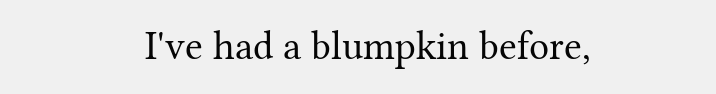I've had a blumpkin before,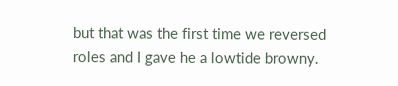but that was the first time we reversed roles and I gave he a lowtide browny.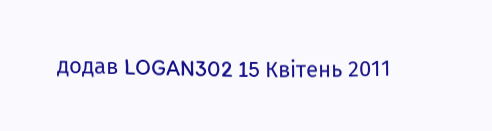додав LOGAN302 15 Квітень 2011